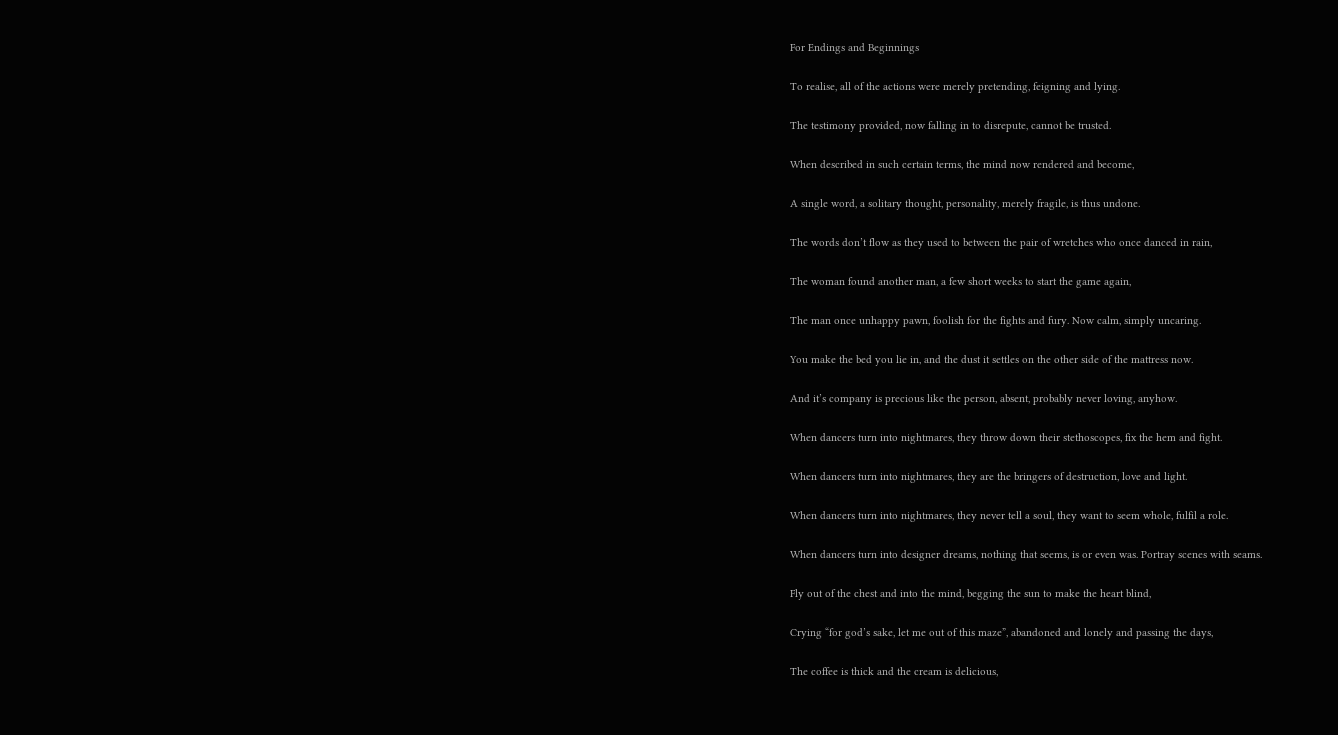For Endings and Beginnings

To realise, all of the actions were merely pretending, feigning and lying.

The testimony provided, now falling in to disrepute, cannot be trusted.

When described in such certain terms, the mind now rendered and become,

A single word, a solitary thought, personality, merely fragile, is thus undone.

The words don’t flow as they used to between the pair of wretches who once danced in rain,

The woman found another man, a few short weeks to start the game again,

The man once unhappy pawn, foolish for the fights and fury. Now calm, simply uncaring.

You make the bed you lie in, and the dust it settles on the other side of the mattress now.

And it’s company is precious like the person, absent, probably never loving, anyhow.

When dancers turn into nightmares, they throw down their stethoscopes, fix the hem and fight.

When dancers turn into nightmares, they are the bringers of destruction, love and light.

When dancers turn into nightmares, they never tell a soul, they want to seem whole, fulfil a role.

When dancers turn into designer dreams, nothing that seems, is or even was. Portray scenes with seams.

Fly out of the chest and into the mind, begging the sun to make the heart blind,

Crying “for god’s sake, let me out of this maze”, abandoned and lonely and passing the days,

The coffee is thick and the cream is delicious,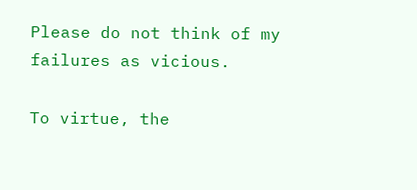Please do not think of my failures as vicious.

To virtue, the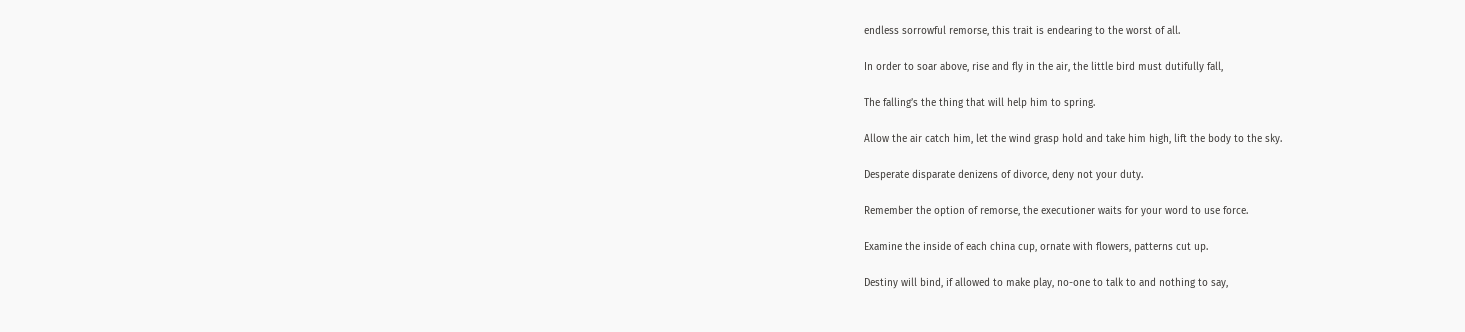endless sorrowful remorse, this trait is endearing to the worst of all.

In order to soar above, rise and fly in the air, the little bird must dutifully fall,

The falling’s the thing that will help him to spring.

Allow the air catch him, let the wind grasp hold and take him high, lift the body to the sky.

Desperate disparate denizens of divorce, deny not your duty.

Remember the option of remorse, the executioner waits for your word to use force.

Examine the inside of each china cup, ornate with flowers, patterns cut up.

Destiny will bind, if allowed to make play, no-one to talk to and nothing to say,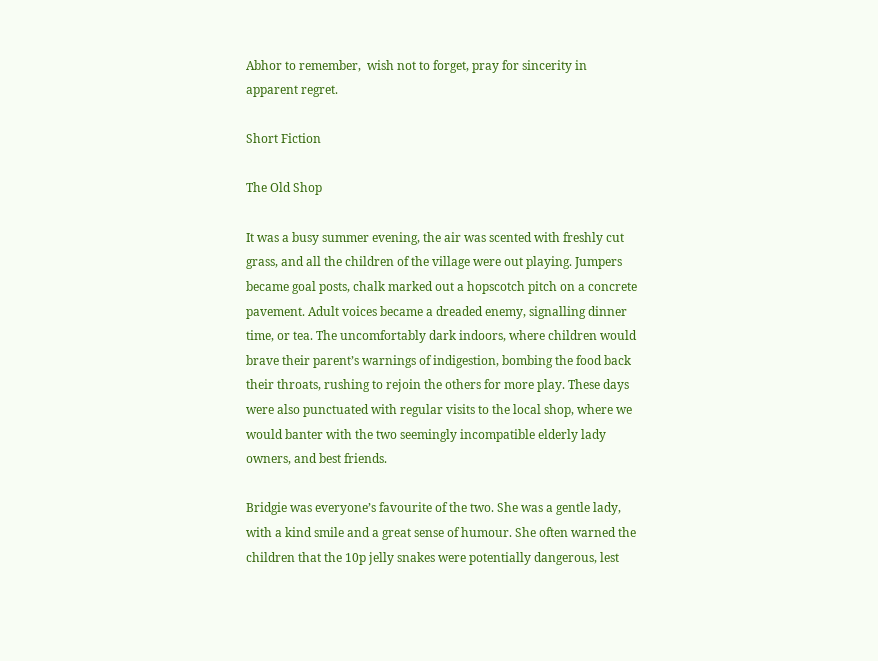Abhor to remember,  wish not to forget, pray for sincerity in apparent regret.

Short Fiction

The Old Shop

It was a busy summer evening, the air was scented with freshly cut grass, and all the children of the village were out playing. Jumpers became goal posts, chalk marked out a hopscotch pitch on a concrete pavement. Adult voices became a dreaded enemy, signalling dinner time, or tea. The uncomfortably dark indoors, where children would brave their parent’s warnings of indigestion, bombing the food back their throats, rushing to rejoin the others for more play. These days were also punctuated with regular visits to the local shop, where we would banter with the two seemingly incompatible elderly lady owners, and best friends.

Bridgie was everyone’s favourite of the two. She was a gentle lady, with a kind smile and a great sense of humour. She often warned the children that the 10p jelly snakes were potentially dangerous, lest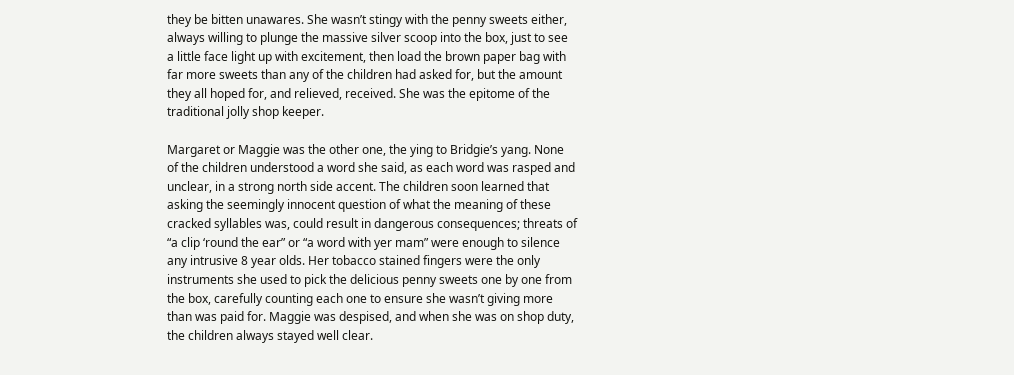they be bitten unawares. She wasn’t stingy with the penny sweets either, always willing to plunge the massive silver scoop into the box, just to see a little face light up with excitement, then load the brown paper bag with far more sweets than any of the children had asked for, but the amount they all hoped for, and relieved, received. She was the epitome of the traditional jolly shop keeper.

Margaret or Maggie was the other one, the ying to Bridgie’s yang. None of the children understood a word she said, as each word was rasped and unclear, in a strong north side accent. The children soon learned that asking the seemingly innocent question of what the meaning of these cracked syllables was, could result in dangerous consequences; threats of  “a clip ‘round the ear” or “a word with yer mam” were enough to silence any intrusive 8 year olds. Her tobacco stained fingers were the only instruments she used to pick the delicious penny sweets one by one from the box, carefully counting each one to ensure she wasn’t giving more than was paid for. Maggie was despised, and when she was on shop duty, the children always stayed well clear.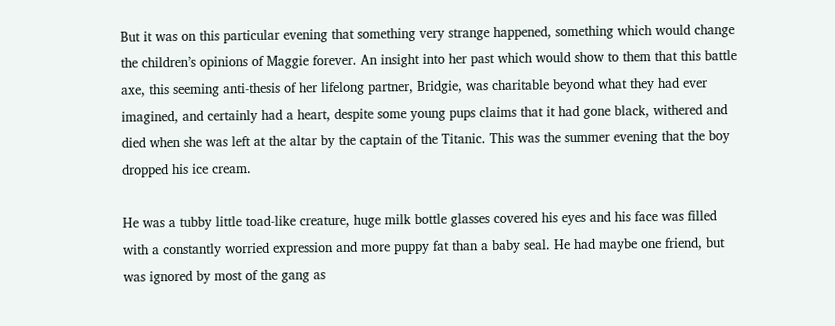But it was on this particular evening that something very strange happened, something which would change the children’s opinions of Maggie forever. An insight into her past which would show to them that this battle axe, this seeming anti-thesis of her lifelong partner, Bridgie, was charitable beyond what they had ever imagined, and certainly had a heart, despite some young pups claims that it had gone black, withered and died when she was left at the altar by the captain of the Titanic. This was the summer evening that the boy dropped his ice cream.

He was a tubby little toad-like creature, huge milk bottle glasses covered his eyes and his face was filled with a constantly worried expression and more puppy fat than a baby seal. He had maybe one friend, but was ignored by most of the gang as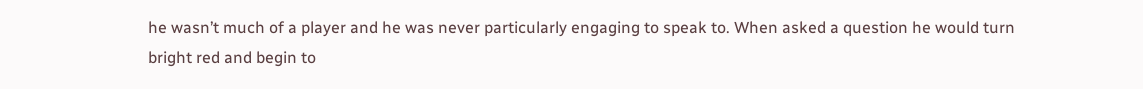he wasn’t much of a player and he was never particularly engaging to speak to. When asked a question he would turn bright red and begin to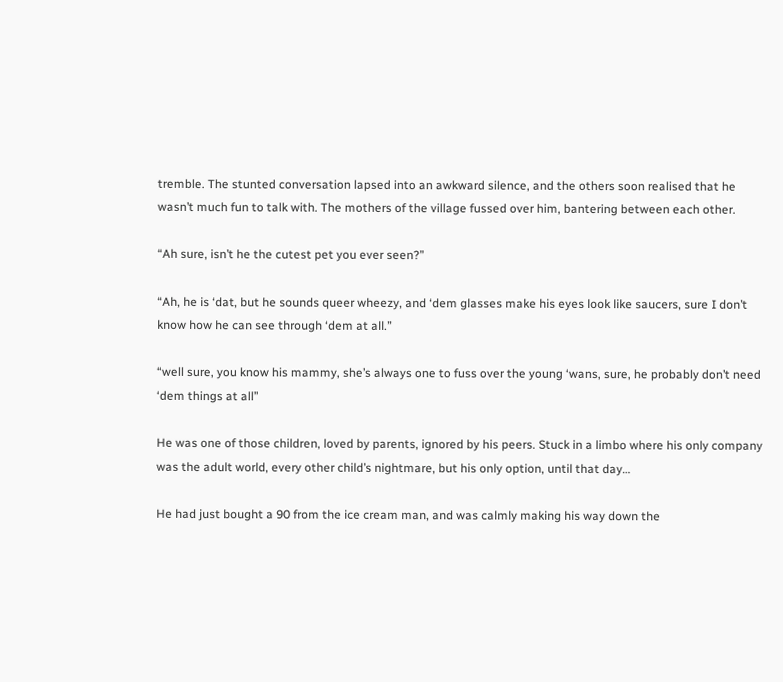tremble. The stunted conversation lapsed into an awkward silence, and the others soon realised that he wasn’t much fun to talk with. The mothers of the village fussed over him, bantering between each other.

“Ah sure, isn’t he the cutest pet you ever seen?”

“Ah, he is ‘dat, but he sounds queer wheezy, and ‘dem glasses make his eyes look like saucers, sure I don’t know how he can see through ‘dem at all.”

“well sure, you know his mammy, she’s always one to fuss over the young ‘wans, sure, he probably don’t need ‘dem things at all”

He was one of those children, loved by parents, ignored by his peers. Stuck in a limbo where his only company was the adult world, every other child’s nightmare, but his only option, until that day…

He had just bought a 90 from the ice cream man, and was calmly making his way down the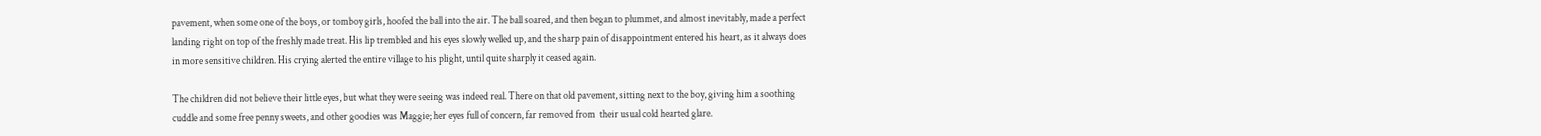pavement, when some one of the boys, or tomboy girls, hoofed the ball into the air. The ball soared, and then began to plummet, and almost inevitably, made a perfect landing right on top of the freshly made treat. His lip trembled and his eyes slowly welled up, and the sharp pain of disappointment entered his heart, as it always does in more sensitive children. His crying alerted the entire village to his plight, until quite sharply it ceased again.

The children did not believe their little eyes, but what they were seeing was indeed real. There on that old pavement, sitting next to the boy, giving him a soothing cuddle and some free penny sweets, and other goodies was Maggie; her eyes full of concern, far removed from  their usual cold hearted glare.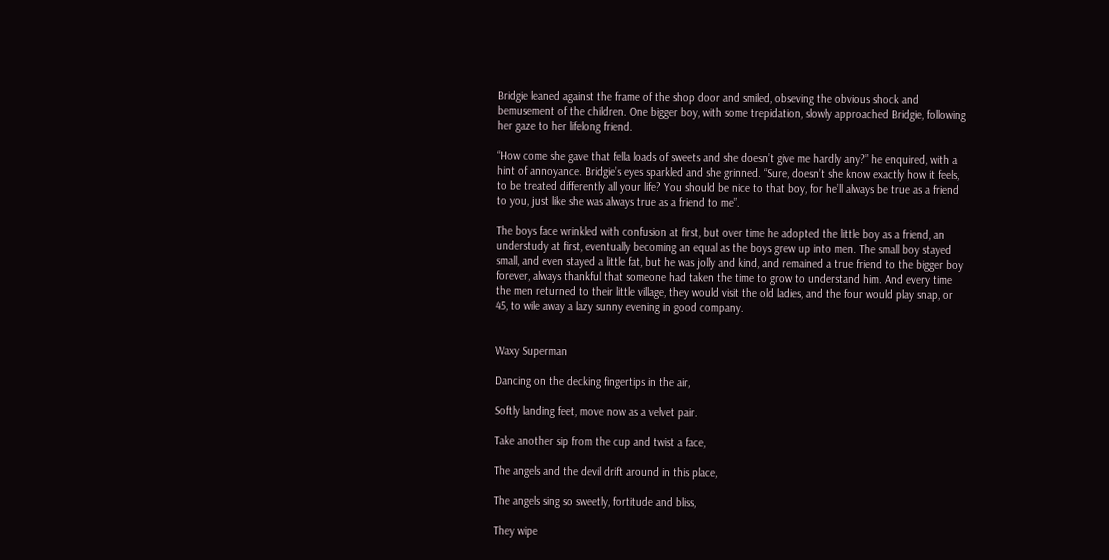Bridgie leaned against the frame of the shop door and smiled, obseving the obvious shock and bemusement of the children. One bigger boy, with some trepidation, slowly approached Bridgie, following her gaze to her lifelong friend.

“How come she gave that fella loads of sweets and she doesn’t give me hardly any?” he enquired, with a hint of annoyance. Bridgie’s eyes sparkled and she grinned. “Sure, doesn’t she know exactly how it feels, to be treated differently all your life? You should be nice to that boy, for he’ll always be true as a friend to you, just like she was always true as a friend to me”.

The boys face wrinkled with confusion at first, but over time he adopted the little boy as a friend, an understudy at first, eventually becoming an equal as the boys grew up into men. The small boy stayed small, and even stayed a little fat, but he was jolly and kind, and remained a true friend to the bigger boy forever, always thankful that someone had taken the time to grow to understand him. And every time the men returned to their little village, they would visit the old ladies, and the four would play snap, or 45, to wile away a lazy sunny evening in good company.


Waxy Superman

Dancing on the decking fingertips in the air,

Softly landing feet, move now as a velvet pair.

Take another sip from the cup and twist a face,

The angels and the devil drift around in this place,

The angels sing so sweetly, fortitude and bliss,

They wipe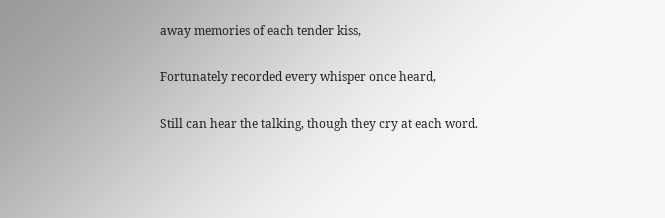away memories of each tender kiss,

Fortunately recorded every whisper once heard,

Still can hear the talking, though they cry at each word.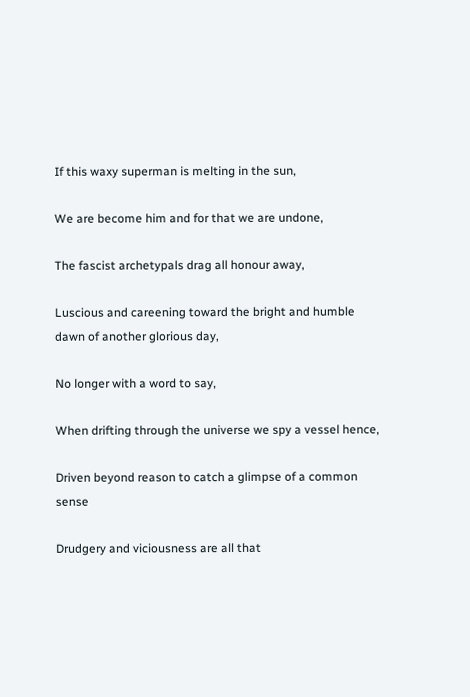If this waxy superman is melting in the sun,

We are become him and for that we are undone,

The fascist archetypals drag all honour away,

Luscious and careening toward the bright and humble dawn of another glorious day,

No longer with a word to say,

When drifting through the universe we spy a vessel hence,

Driven beyond reason to catch a glimpse of a common sense

Drudgery and viciousness are all that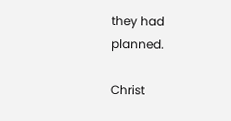they had planned.

Christ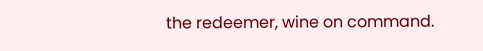the redeemer, wine on command.